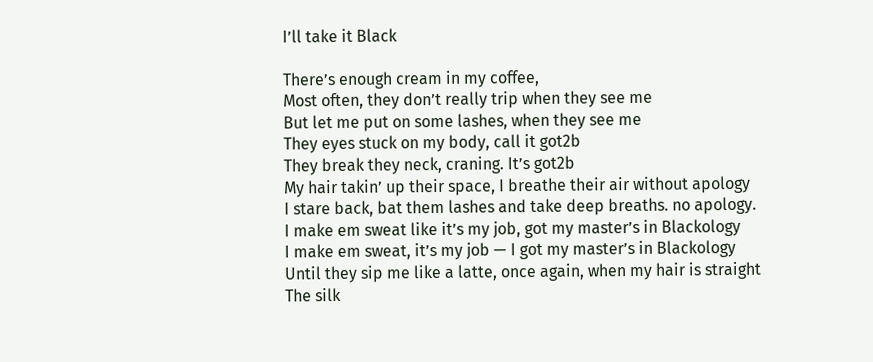I’ll take it Black

There’s enough cream in my coffee,
Most often, they don’t really trip when they see me
But let me put on some lashes, when they see me
They eyes stuck on my body, call it got2b
They break they neck, craning. It’s got2b
My hair takin’ up their space, I breathe their air without apology
I stare back, bat them lashes and take deep breaths. no apology.
I make em sweat like it’s my job, got my master’s in Blackology
I make em sweat, it’s my job — I got my master’s in Blackology
Until they sip me like a latte, once again, when my hair is straight
The silk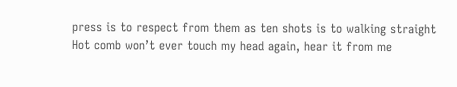press is to respect from them as ten shots is to walking straight
Hot comb won’t ever touch my head again, hear it from me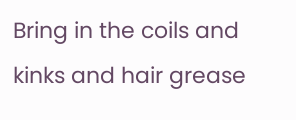Bring in the coils and kinks and hair grease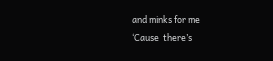and minks for me
‘Cause  there’s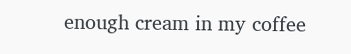enough cream in my coffee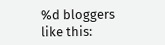%d bloggers like this: